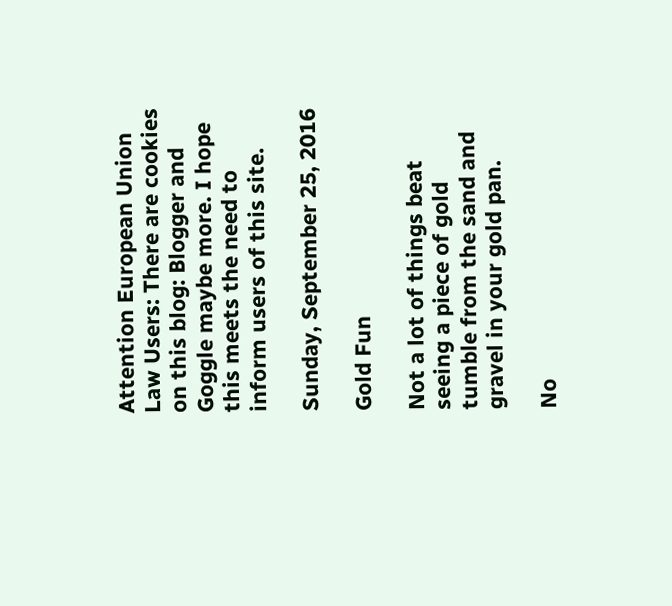Attention European Union Law Users: There are cookies on this blog: Blogger and Goggle maybe more. I hope this meets the need to inform users of this site.

Sunday, September 25, 2016

Gold Fun

Not a lot of things beat seeing a piece of gold tumble from the sand and gravel in your gold pan.

No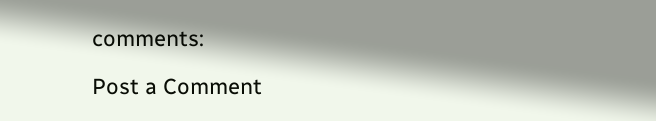comments:

Post a Comment